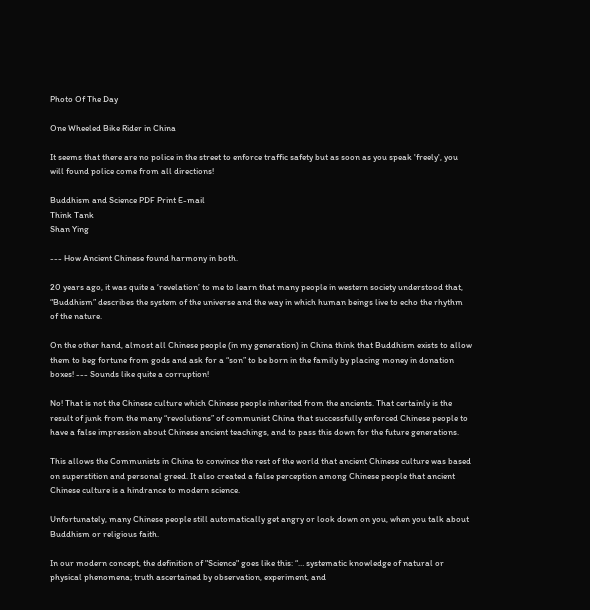Photo Of The Day

One Wheeled Bike Rider in China

It seems that there are no police in the street to enforce traffic safety but as soon as you speak 'freely', you will found police come from all directions!

Buddhism and Science PDF Print E-mail
Think Tank
Shan Ying

--- How Ancient Chinese found harmony in both.

20 years ago, it was quite a ‘revelation’ to me to learn that many people in western society understood that, “Buddhism” describes the system of the universe and the way in which human beings live to echo the rhythm of the nature.

On the other hand, almost all Chinese people (in my generation) in China think that Buddhism exists to allow them to beg fortune from gods and ask for a “son” to be born in the family by placing money in donation boxes! --- Sounds like quite a corruption!

No! That is not the Chinese culture which Chinese people inherited from the ancients. That certainly is the result of junk from the many “revolutions” of communist China that successfully enforced Chinese people to have a false impression about Chinese ancient teachings, and to pass this down for the future generations.

This allows the Communists in China to convince the rest of the world that ancient Chinese culture was based on superstition and personal greed. It also created a false perception among Chinese people that ancient Chinese culture is a hindrance to modern science.

Unfortunately, many Chinese people still automatically get angry or look down on you, when you talk about Buddhism or religious faith.

In our modern concept, the definition of "Science" goes like this: “… systematic knowledge of natural or physical phenomena; truth ascertained by observation, experiment, and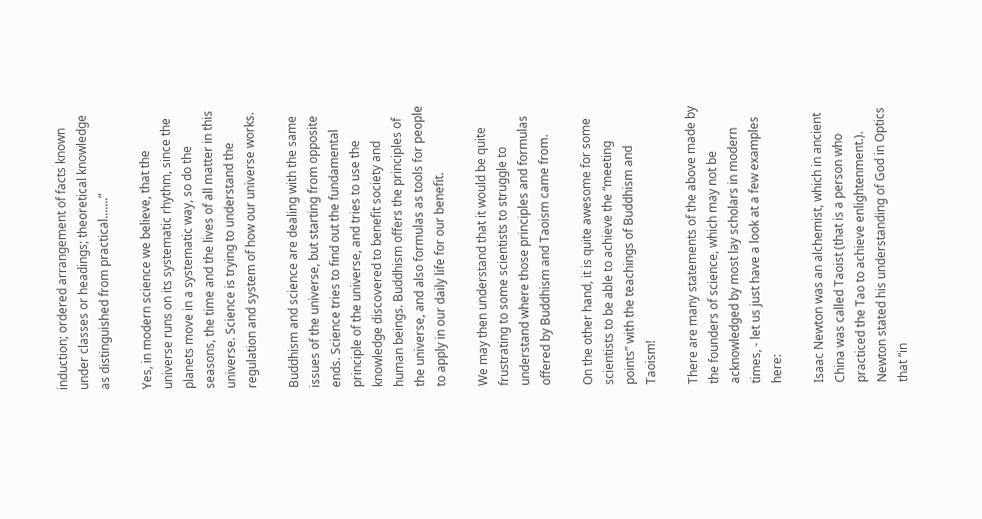induction; ordered arrangement of facts known under classes or headings; theoretical knowledge as distinguished from practical.......”

Yes, in modern science we believe, that the universe runs on its systematic rhythm, since the planets move in a systematic way, so do the seasons, the time and the lives of all matter in this universe. Science is trying to understand the regulation and system of how our universe works.

Buddhism and science are dealing with the same issues of the universe, but starting from opposite ends. Science tries to find out the fundamental principle of the universe, and tries to use the knowledge discovered to benefit society and human beings. Buddhism offers the principles of the universe, and also formulas as tools for people to apply in our daily life for our benefit.

We may then understand that it would be quite frustrating to some scientists to struggle to understand where those principles and formulas offered by Buddhism and Taoism came from.

On the other hand, it is quite awesome for some scientists to be able to achieve the “meeting points” with the teachings of Buddhism and Taoism!

There are many statements of the above made by the founders of science, which may not be acknowledged by most lay scholars in modern times, - let us just have a look at a few examples here:

Isaac Newton was an alchemist, which in ancient China was called Taoist (that is a person who practiced the Tao to achieve enlightenment.). Newton stated his understanding of God in Optics that “in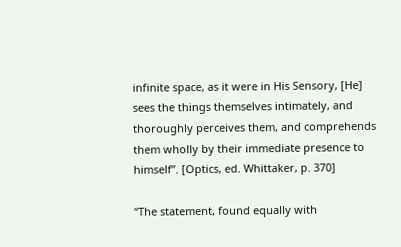infinite space, as it were in His Sensory, [He] sees the things themselves intimately, and thoroughly perceives them, and comprehends them wholly by their immediate presence to himself”. [Optics, ed. Whittaker, p. 370]

“The statement, found equally with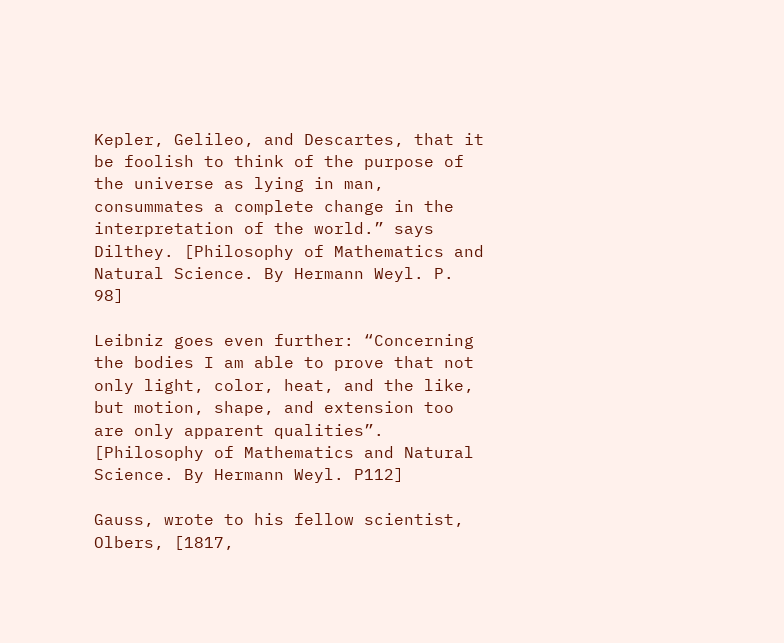Kepler, Gelileo, and Descartes, that it be foolish to think of the purpose of the universe as lying in man, consummates a complete change in the interpretation of the world.” says Dilthey. [Philosophy of Mathematics and Natural Science. By Hermann Weyl. P. 98]

Leibniz goes even further: “Concerning the bodies I am able to prove that not only light, color, heat, and the like, but motion, shape, and extension too are only apparent qualities”. [Philosophy of Mathematics and Natural Science. By Hermann Weyl. P112]

Gauss, wrote to his fellow scientist, Olbers, [1817,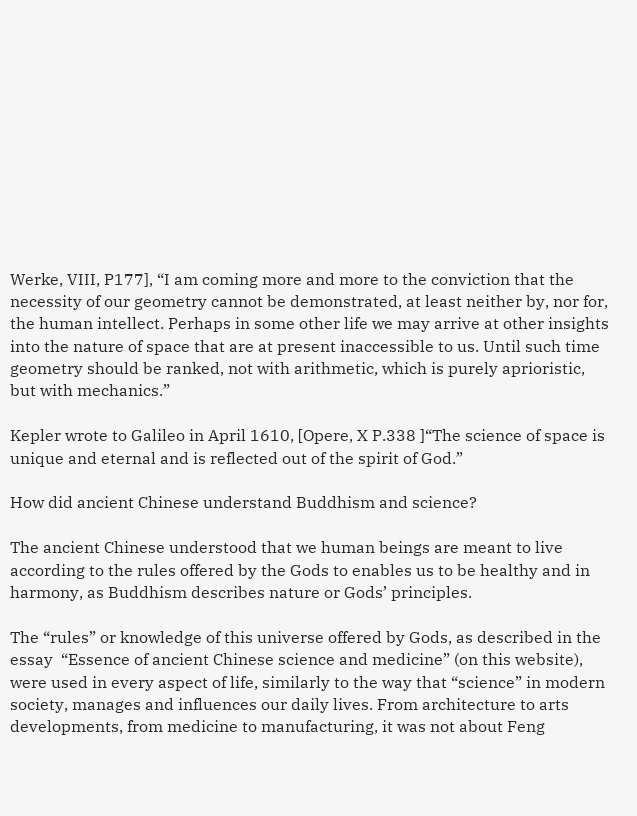Werke, VIII, P177], “I am coming more and more to the conviction that the necessity of our geometry cannot be demonstrated, at least neither by, nor for, the human intellect. Perhaps in some other life we may arrive at other insights into the nature of space that are at present inaccessible to us. Until such time geometry should be ranked, not with arithmetic, which is purely aprioristic, but with mechanics.”

Kepler wrote to Galileo in April 1610, [Opere, X P.338 ]“The science of space is unique and eternal and is reflected out of the spirit of God.”

How did ancient Chinese understand Buddhism and science?

The ancient Chinese understood that we human beings are meant to live according to the rules offered by the Gods to enables us to be healthy and in harmony, as Buddhism describes nature or Gods’ principles.

The “rules” or knowledge of this universe offered by Gods, as described in the essay  “Essence of ancient Chinese science and medicine” (on this website), were used in every aspect of life, similarly to the way that “science” in modern society, manages and influences our daily lives. From architecture to arts developments, from medicine to manufacturing, it was not about Feng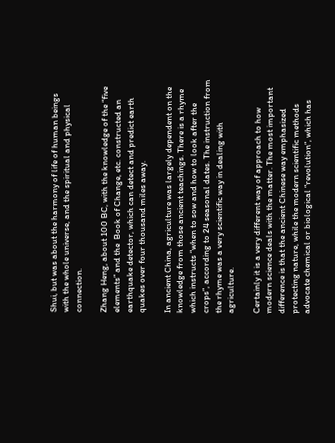Shui, but was about the harmony of life of human beings with the whole universe, and the spiritual and physical connection.

Zhang Heng, about 100 BC, with the knowledge of the “five elements” and the  Book of Change, etc. constructed an earthquake detector, which can detect and predict earth quakes over four thousand miles away.

In ancient China, agriculture was largely dependent on the knowledge from those ancient teachings. There is a rhyme which instructs “when to sow and how to look after the crops”, according to 24 seasonal dates. The instruction from the rhyme was a very scientific way in dealing with agriculture.

Certainly it is a very different way of approach to how modern science deals with the matter. The most important difference is that the ancient Chinese way emphasized protecting nature, while the modern scientific methods advocate chemical or biological “revolution”, which has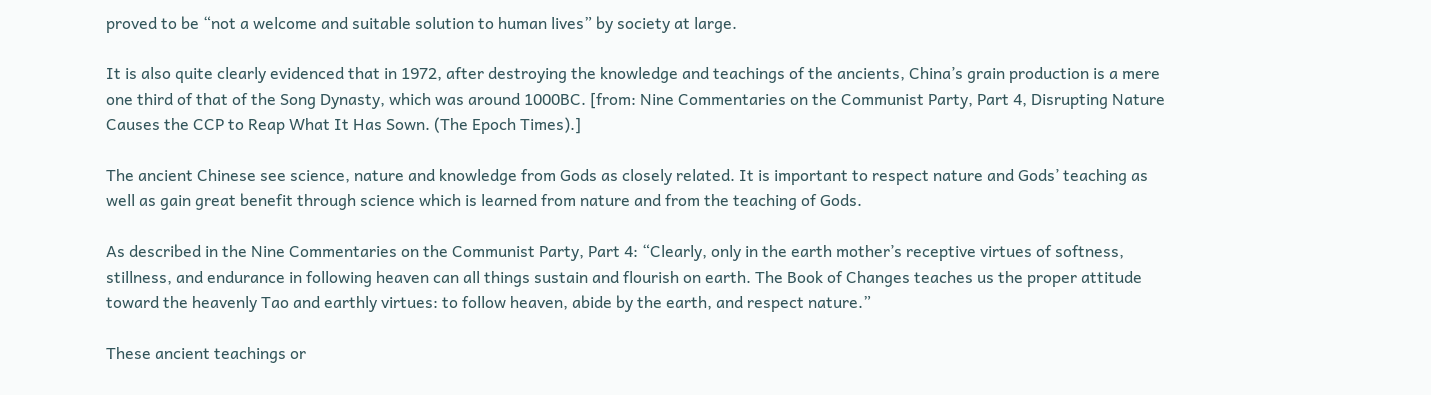proved to be “not a welcome and suitable solution to human lives” by society at large.

It is also quite clearly evidenced that in 1972, after destroying the knowledge and teachings of the ancients, China’s grain production is a mere one third of that of the Song Dynasty, which was around 1000BC. [from: Nine Commentaries on the Communist Party, Part 4, Disrupting Nature Causes the CCP to Reap What It Has Sown. (The Epoch Times).]

The ancient Chinese see science, nature and knowledge from Gods as closely related. It is important to respect nature and Gods’ teaching as well as gain great benefit through science which is learned from nature and from the teaching of Gods.

As described in the Nine Commentaries on the Communist Party, Part 4: “Clearly, only in the earth mother’s receptive virtues of softness, stillness, and endurance in following heaven can all things sustain and flourish on earth. The Book of Changes teaches us the proper attitude toward the heavenly Tao and earthly virtues: to follow heaven, abide by the earth, and respect nature.”

These ancient teachings or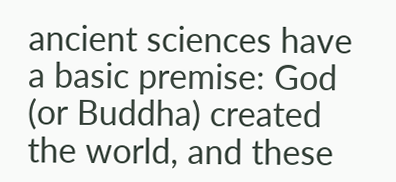ancient sciences have a basic premise: God (or Buddha) created the world, and these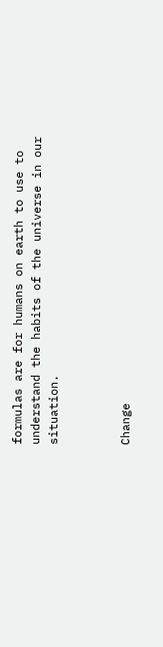formulas are for humans on earth to use to understand the habits of the universe in our situation.



Change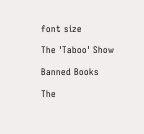font size

The 'Taboo' Show

Banned Books

The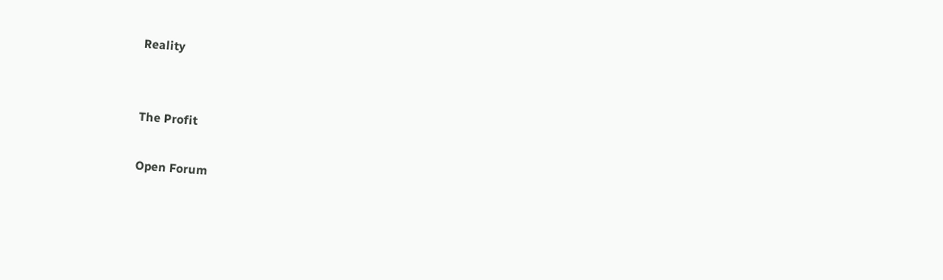Reality


The Profit

Open Forum